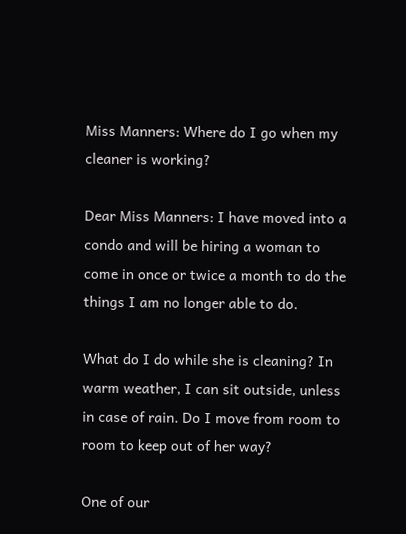Miss Manners: Where do I go when my cleaner is working?

Dear Miss Manners: I have moved into a condo and will be hiring a woman to come in once or twice a month to do the things I am no longer able to do.

What do I do while she is cleaning? In warm weather, I can sit outside, unless in case of rain. Do I move from room to room to keep out of her way?

One of our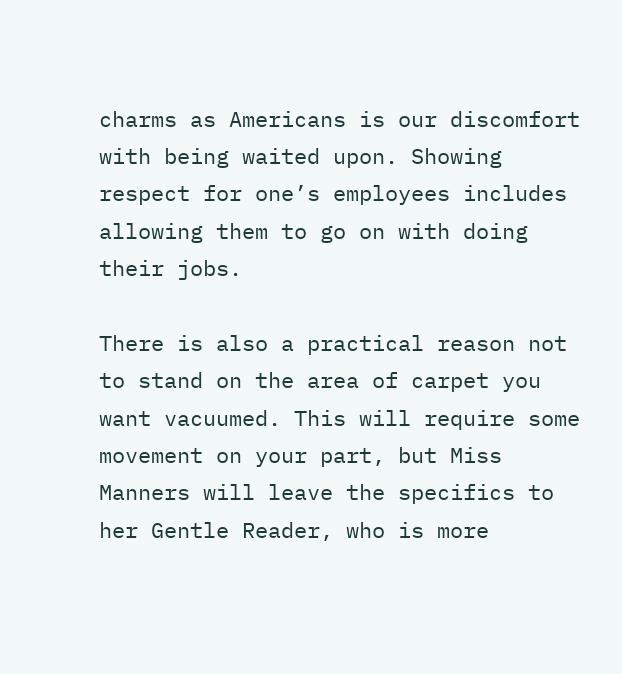charms as Americans is our discomfort with being waited upon. Showing respect for one’s employees includes allowing them to go on with doing their jobs.

There is also a practical reason not to stand on the area of carpet you want vacuumed. This will require some movement on your part, but Miss Manners will leave the specifics to her Gentle Reader, who is more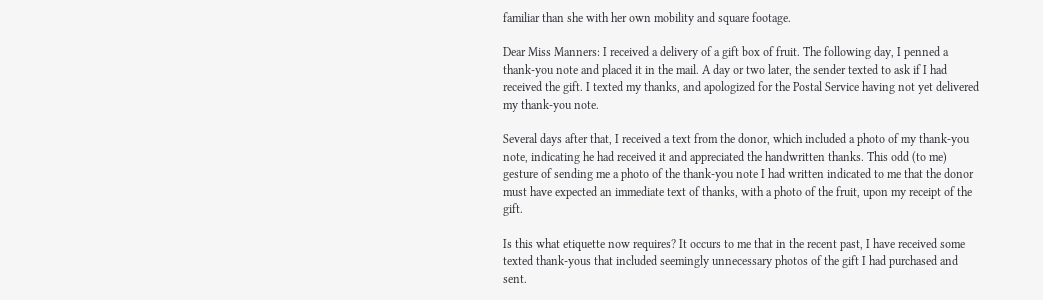familiar than she with her own mobility and square footage.

Dear Miss Manners: I received a delivery of a gift box of fruit. The following day, I penned a thank-you note and placed it in the mail. A day or two later, the sender texted to ask if I had received the gift. I texted my thanks, and apologized for the Postal Service having not yet delivered my thank-you note.

Several days after that, I received a text from the donor, which included a photo of my thank-you note, indicating he had received it and appreciated the handwritten thanks. This odd (to me) gesture of sending me a photo of the thank-you note I had written indicated to me that the donor must have expected an immediate text of thanks, with a photo of the fruit, upon my receipt of the gift.

Is this what etiquette now requires? It occurs to me that in the recent past, I have received some texted thank-yous that included seemingly unnecessary photos of the gift I had purchased and sent.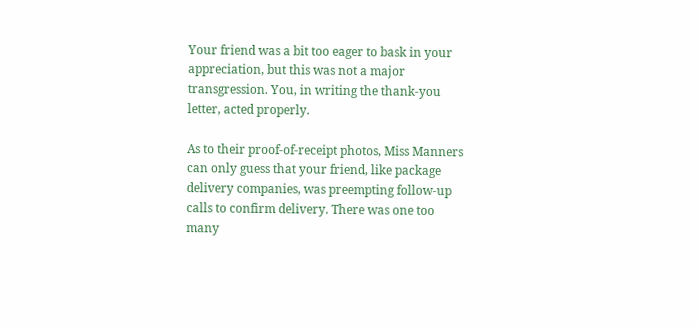Your friend was a bit too eager to bask in your appreciation, but this was not a major transgression. You, in writing the thank-you letter, acted properly.

As to their proof-of-receipt photos, Miss Manners can only guess that your friend, like package delivery companies, was preempting follow-up calls to confirm delivery. There was one too many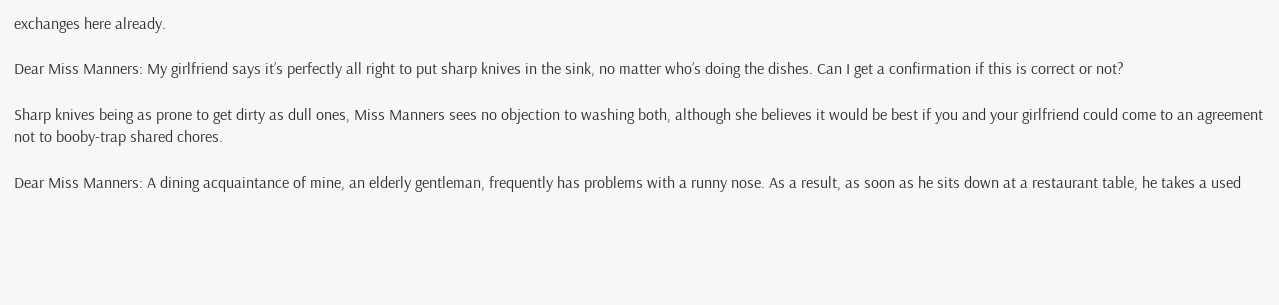exchanges here already.

Dear Miss Manners: My girlfriend says it’s perfectly all right to put sharp knives in the sink, no matter who’s doing the dishes. Can I get a confirmation if this is correct or not?

Sharp knives being as prone to get dirty as dull ones, Miss Manners sees no objection to washing both, although she believes it would be best if you and your girlfriend could come to an agreement not to booby-trap shared chores.

Dear Miss Manners: A dining acquaintance of mine, an elderly gentleman, frequently has problems with a runny nose. As a result, as soon as he sits down at a restaurant table, he takes a used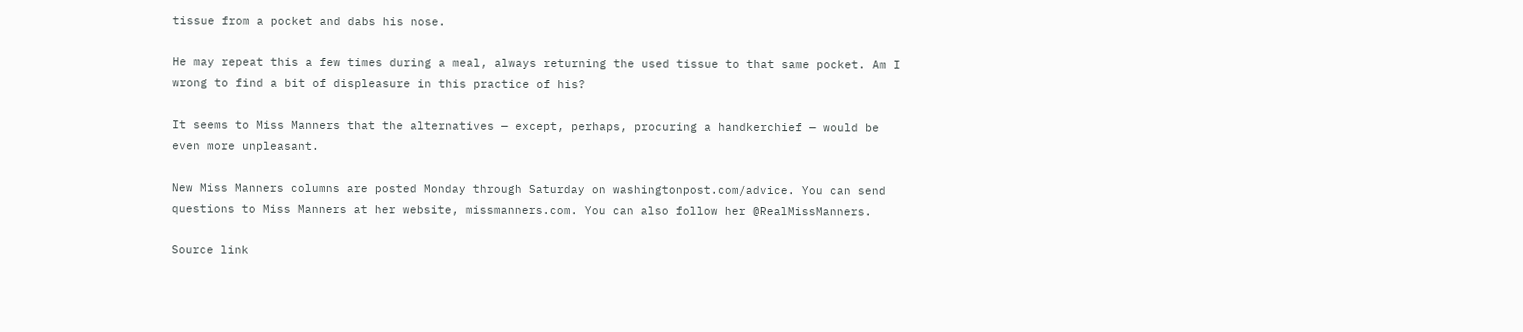tissue from a pocket and dabs his nose.

He may repeat this a few times during a meal, always returning the used tissue to that same pocket. Am I wrong to find a bit of displeasure in this practice of his?

It seems to Miss Manners that the alternatives — except, perhaps, procuring a handkerchief — would be even more unpleasant.

New Miss Manners columns are posted Monday through Saturday on washingtonpost.com/advice. You can send questions to Miss Manners at her website, missmanners.com. You can also follow her @RealMissManners.

Source link